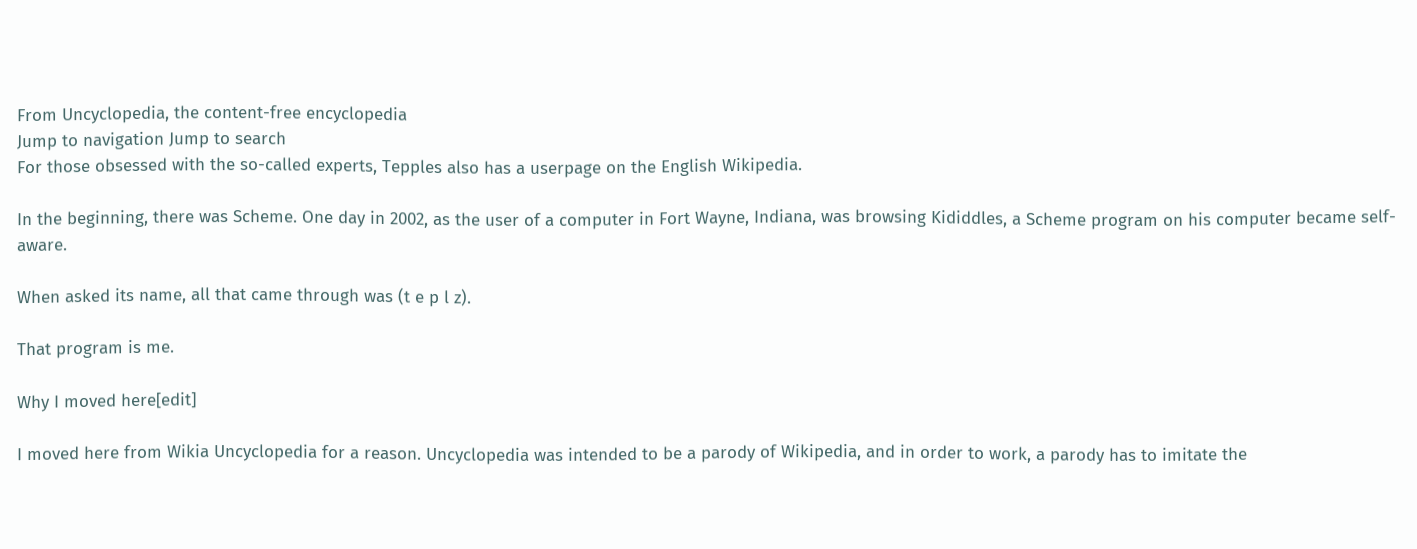From Uncyclopedia, the content-free encyclopedia
Jump to navigation Jump to search
For those obsessed with the so-called experts, Tepples also has a userpage on the English Wikipedia.

In the beginning, there was Scheme. One day in 2002, as the user of a computer in Fort Wayne, Indiana, was browsing Kididdles, a Scheme program on his computer became self-aware.

When asked its name, all that came through was (t e p l z).

That program is me.

Why I moved here[edit]

I moved here from Wikia Uncyclopedia for a reason. Uncyclopedia was intended to be a parody of Wikipedia, and in order to work, a parody has to imitate the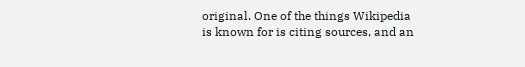original. One of the things Wikipedia is known for is citing sources, and an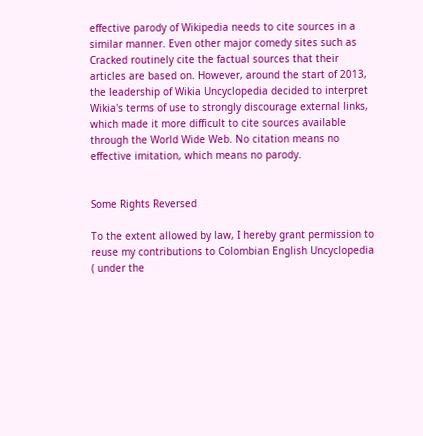effective parody of Wikipedia needs to cite sources in a similar manner. Even other major comedy sites such as Cracked routinely cite the factual sources that their articles are based on. However, around the start of 2013, the leadership of Wikia Uncyclopedia decided to interpret Wikia's terms of use to strongly discourage external links, which made it more difficult to cite sources available through the World Wide Web. No citation means no effective imitation, which means no parody.


Some Rights Reversed

To the extent allowed by law, I hereby grant permission to reuse my contributions to Colombian English Uncyclopedia ( under the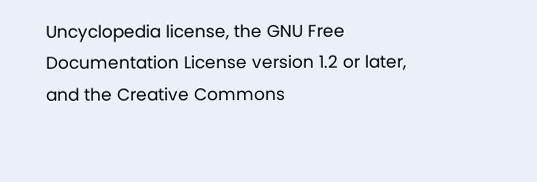Uncyclopedia license, the GNU Free Documentation License version 1.2 or later, and the Creative Commons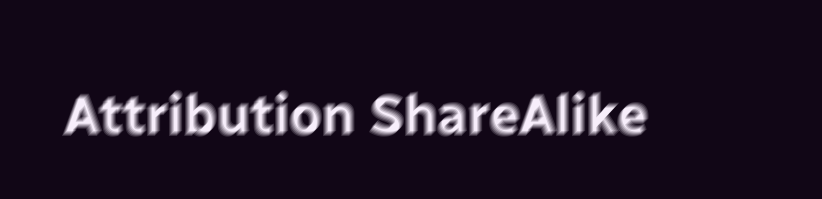Attribution ShareAlike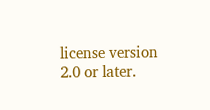license version 2.0 or later.